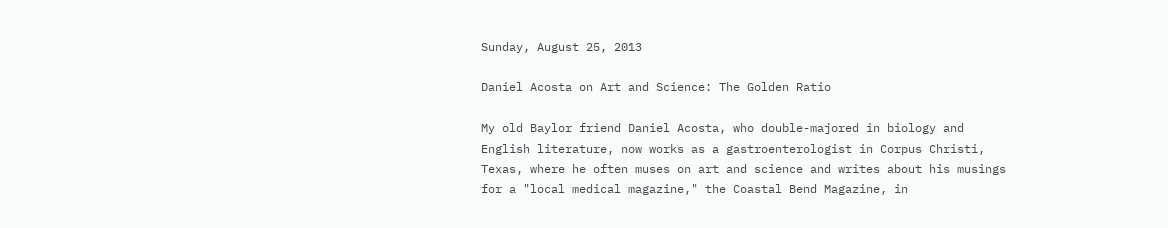Sunday, August 25, 2013

Daniel Acosta on Art and Science: The Golden Ratio

My old Baylor friend Daniel Acosta, who double-majored in biology and English literature, now works as a gastroenterologist in Corpus Christi, Texas, where he often muses on art and science and writes about his musings for a "local medical magazine," the Coastal Bend Magazine, in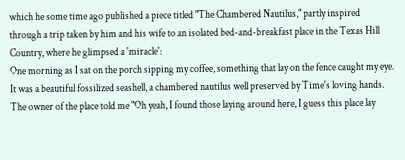which he some time ago published a piece titled "The Chambered Nautilus," partly inspired through a trip taken by him and his wife to an isolated bed-and-breakfast place in the Texas Hill Country, where he glimpsed a 'miracle':
One morning as I sat on the porch sipping my coffee, something that lay on the fence caught my eye. It was a beautiful fossilized seashell, a chambered nautilus well preserved by Time's loving hands. The owner of the place told me "Oh yeah, I found those laying around here, I guess this place lay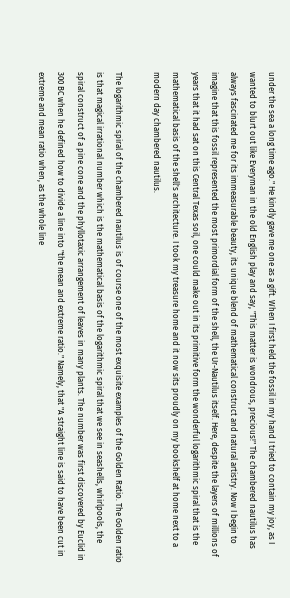under the sea a long time ago." He kindly gave me one as a gift. When I first held the fossil in my hand I tried to contain my joy, as I wanted to blurt out like Everyman in the old English play and say, "This matter is wondrous, precious!" The chambered nautilus has always fascinated me for its immeasurable beauty, its unique blend of mathematical construct and natural artistry. Now I begin to imagine that this fossil represented the most primordial form of the shell, the Ur-Nautilus itself. Here, despite the layers of millions of years that it had sat on this Central Texas soil, one could make out in its primitive form the wonderful logarithmic spiral that is the mathematical basis of the shell's architecture. I took my treasure home and it now sits proudly on my bookshelf at home next to a modern day chambered nautilus.

The logarithmic spiral of the chambered nautilus is of course one of the most exquisite examples of the Golden Ratio. The Golden ratio is that magical irrational number which is the mathematical basis of the logarithmic spiral that we see in seashells, whirlpools, the spiral construct of a pine cone and the phyllotaxic arrangement of leaves in many plants. The number was first discovered by Euclid in 300 BC when he defined how to divide a line into "the mean and extreme ratio." Namely, that "A straight line is said to have been cut in extreme and mean ratio when, as the whole line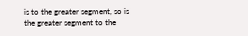is to the greater segment, so is the greater segment to the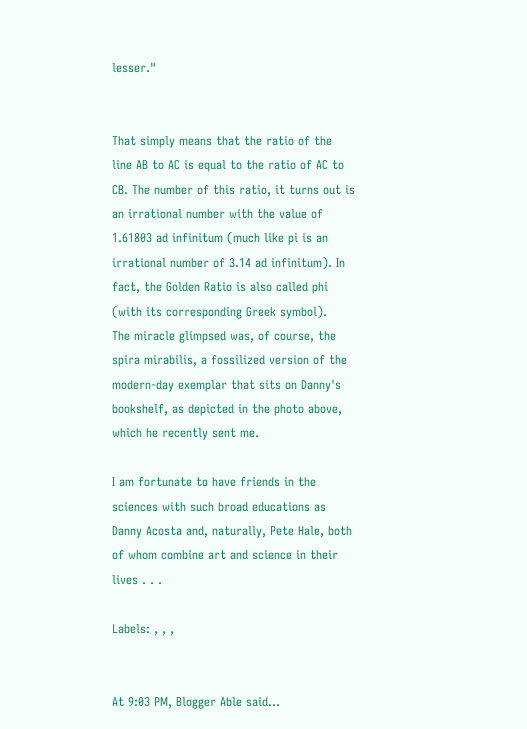lesser."


That simply means that the ratio of the line AB to AC is equal to the ratio of AC to CB. The number of this ratio, it turns out is an irrational number with the value of 1.61803 ad infinitum (much like pi is an irrational number of 3.14 ad infinitum). In fact, the Golden Ratio is also called phi (with its corresponding Greek symbol).
The miracle glimpsed was, of course, the spira mirabilis, a fossilized version of the modern-day exemplar that sits on Danny's bookshelf, as depicted in the photo above, which he recently sent me.

I am fortunate to have friends in the sciences with such broad educations as Danny Acosta and, naturally, Pete Hale, both of whom combine art and science in their lives . . .

Labels: , , ,


At 9:03 PM, Blogger Able said...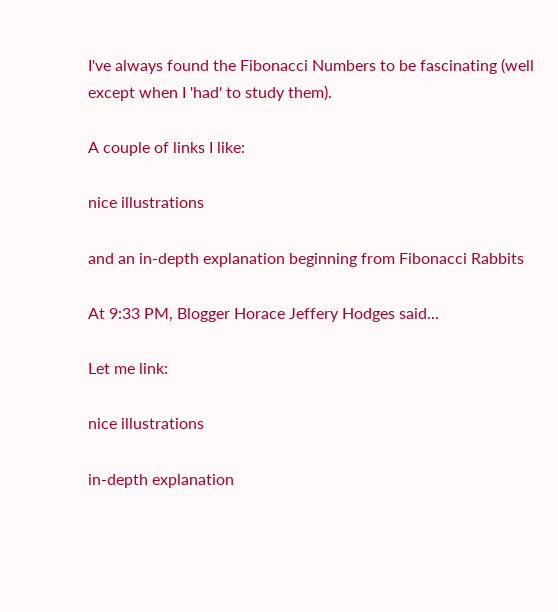I've always found the Fibonacci Numbers to be fascinating (well except when I 'had' to study them).

A couple of links I like:

nice illustrations

and an in-depth explanation beginning from Fibonacci Rabbits

At 9:33 PM, Blogger Horace Jeffery Hodges said...

Let me link:

nice illustrations

in-depth explanation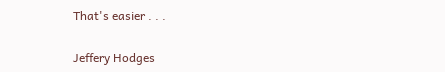That's easier . . .

Jeffery Hodges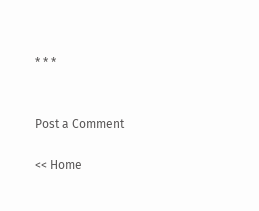* * *


Post a Comment

<< Home